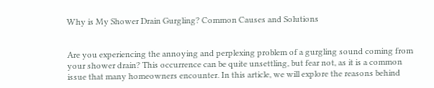Why is My Shower Drain Gurgling? Common Causes and Solutions


Are you experiencing the annoying and perplexing problem of a gurgling sound coming from your shower drain? This occurrence can be quite unsettling, but fear not, as it is a common issue that many homeowners encounter. In this article, we will explore the reasons behind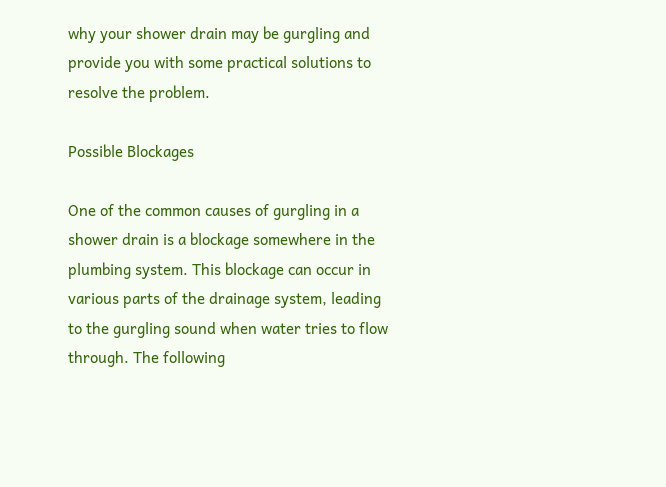why your shower drain may be gurgling and provide you with some practical solutions to resolve the problem.

Possible Blockages

One of the common causes of gurgling in a shower drain is a blockage somewhere in the plumbing system. This blockage can occur in various parts of the drainage system, leading to the gurgling sound when water tries to flow through. The following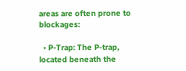areas are often prone to blockages:

  • P-Trap: The P-trap, located beneath the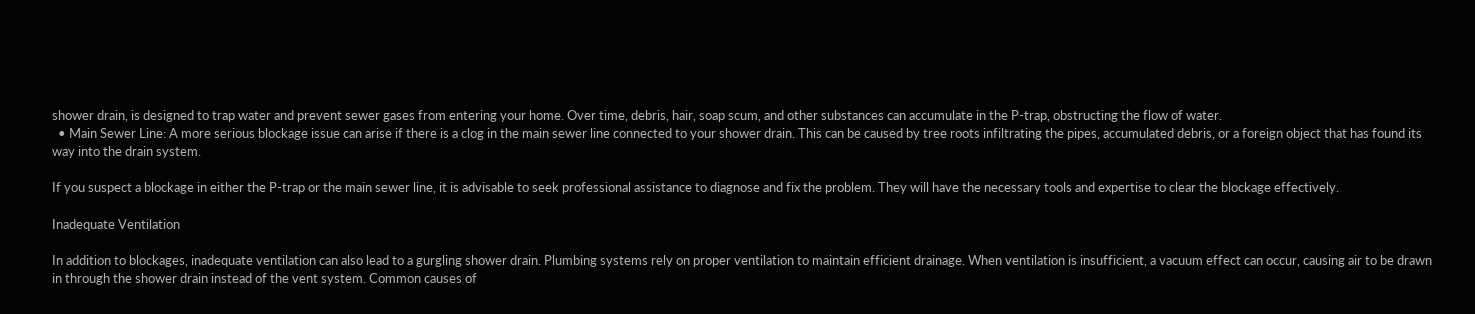shower drain, is designed to trap water and prevent sewer gases from entering your home. Over time, debris, hair, soap scum, and other substances can accumulate in the P-trap, obstructing the flow of water.
  • Main Sewer Line: A more serious blockage issue can arise if there is a clog in the main sewer line connected to your shower drain. This can be caused by tree roots infiltrating the pipes, accumulated debris, or a foreign object that has found its way into the drain system.

If you suspect a blockage in either the P-trap or the main sewer line, it is advisable to seek professional assistance to diagnose and fix the problem. They will have the necessary tools and expertise to clear the blockage effectively.

Inadequate Ventilation

In addition to blockages, inadequate ventilation can also lead to a gurgling shower drain. Plumbing systems rely on proper ventilation to maintain efficient drainage. When ventilation is insufficient, a vacuum effect can occur, causing air to be drawn in through the shower drain instead of the vent system. Common causes of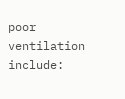poor ventilation include: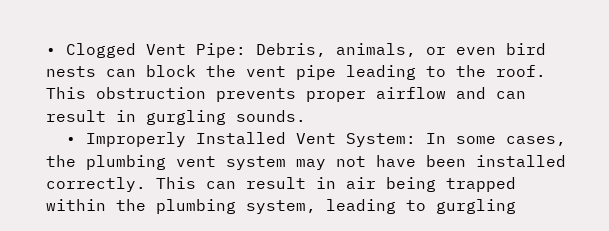• Clogged Vent Pipe: Debris, animals, or even bird nests can block the vent pipe leading to the roof. This obstruction prevents proper airflow and can result in gurgling sounds.
  • Improperly Installed Vent System: In some cases, the plumbing vent system may not have been installed correctly. This can result in air being trapped within the plumbing system, leading to gurgling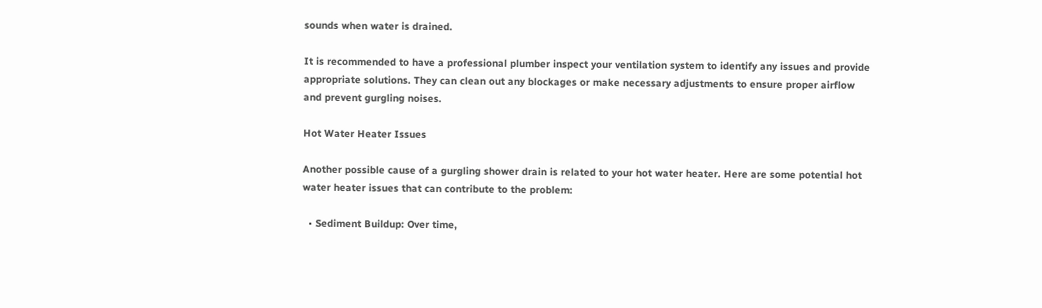sounds when water is drained.

It is recommended to have a professional plumber inspect your ventilation system to identify any issues and provide appropriate solutions. They can clean out any blockages or make necessary adjustments to ensure proper airflow and prevent gurgling noises.

Hot Water Heater Issues

Another possible cause of a gurgling shower drain is related to your hot water heater. Here are some potential hot water heater issues that can contribute to the problem:

  • Sediment Buildup: Over time,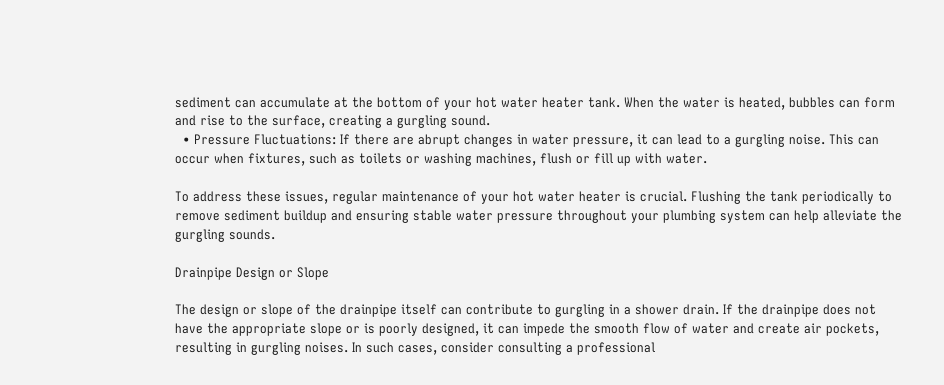sediment can accumulate at the bottom of your hot water heater tank. When the water is heated, bubbles can form and rise to the surface, creating a gurgling sound.
  • Pressure Fluctuations: If there are abrupt changes in water pressure, it can lead to a gurgling noise. This can occur when fixtures, such as toilets or washing machines, flush or fill up with water.

To address these issues, regular maintenance of your hot water heater is crucial. Flushing the tank periodically to remove sediment buildup and ensuring stable water pressure throughout your plumbing system can help alleviate the gurgling sounds.

Drainpipe Design or Slope

The design or slope of the drainpipe itself can contribute to gurgling in a shower drain. If the drainpipe does not have the appropriate slope or is poorly designed, it can impede the smooth flow of water and create air pockets, resulting in gurgling noises. In such cases, consider consulting a professional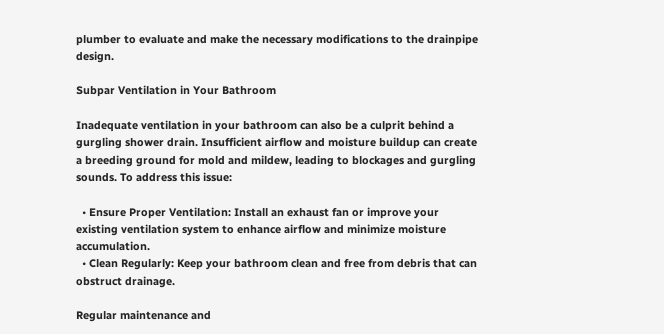plumber to evaluate and make the necessary modifications to the drainpipe design.

Subpar Ventilation in Your Bathroom

Inadequate ventilation in your bathroom can also be a culprit behind a gurgling shower drain. Insufficient airflow and moisture buildup can create a breeding ground for mold and mildew, leading to blockages and gurgling sounds. To address this issue:

  • Ensure Proper Ventilation: Install an exhaust fan or improve your existing ventilation system to enhance airflow and minimize moisture accumulation.
  • Clean Regularly: Keep your bathroom clean and free from debris that can obstruct drainage.

Regular maintenance and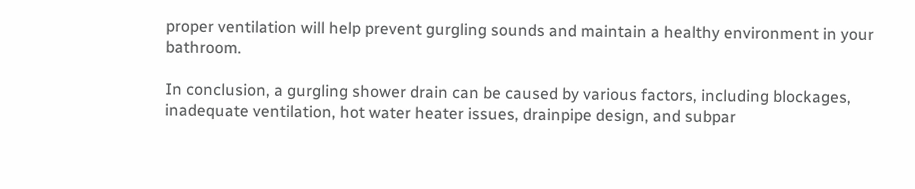proper ventilation will help prevent gurgling sounds and maintain a healthy environment in your bathroom.

In conclusion, a gurgling shower drain can be caused by various factors, including blockages, inadequate ventilation, hot water heater issues, drainpipe design, and subpar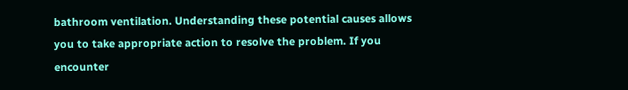bathroom ventilation. Understanding these potential causes allows you to take appropriate action to resolve the problem. If you encounter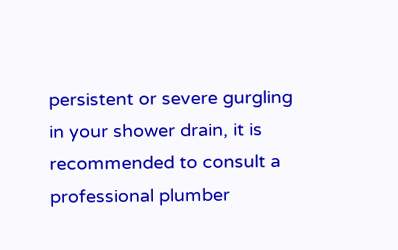persistent or severe gurgling in your shower drain, it is recommended to consult a professional plumber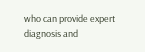who can provide expert diagnosis and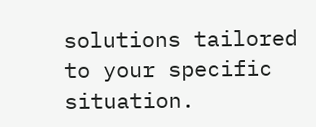solutions tailored to your specific situation.